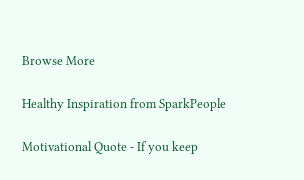Browse More

Healthy Inspiration from SparkPeople

Motivational Quote - If you keep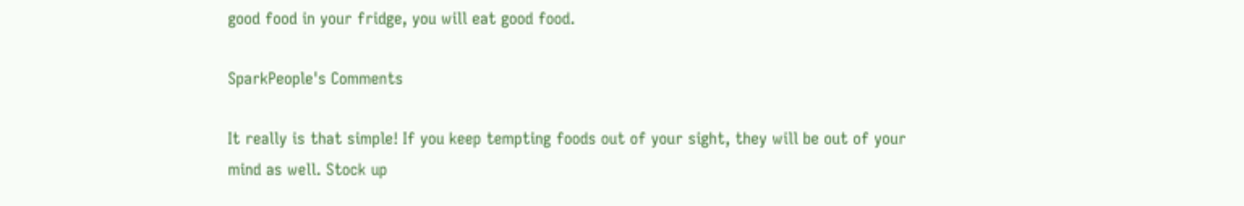good food in your fridge, you will eat good food.

SparkPeople's Comments

It really is that simple! If you keep tempting foods out of your sight, they will be out of your mind as well. Stock up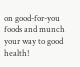on good-for-you foods and munch your way to good health!